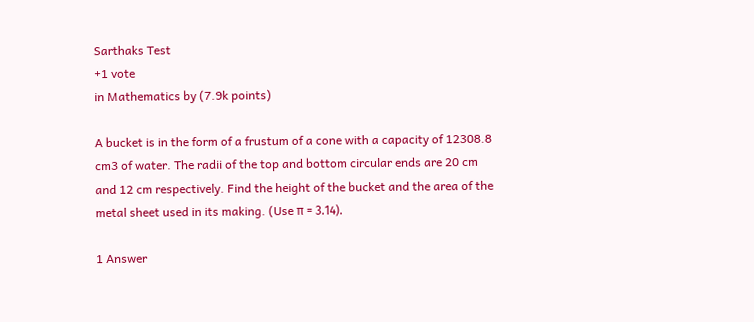Sarthaks Test
+1 vote
in Mathematics by (7.9k points)

A bucket is in the form of a frustum of a cone with a capacity of 12308.8 cm3 of water. The radii of the top and bottom circular ends are 20 cm and 12 cm respectively. Find the height of the bucket and the area of the metal sheet used in its making. (Use π = 3.14).

1 Answer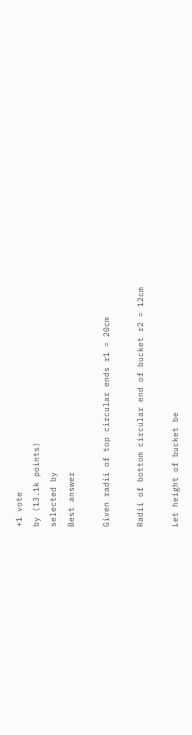+1 vote
by (13.1k points)
selected by
Best answer

Given radii of top circular ends r1 = 20cm

Radii of bottom circular end of bucket r2 = 12cm

Let height of bucket be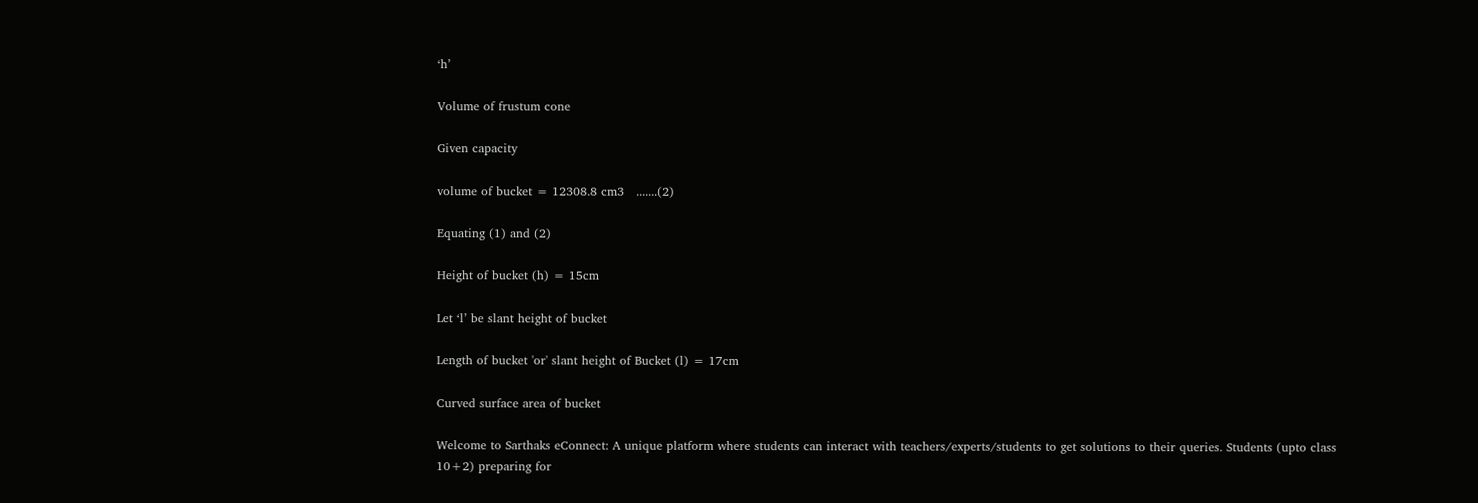‘h’

Volume of frustum cone

Given capacity

volume of bucket = 12308.8 cm3   .......(2)

Equating (1) and (2)

Height of bucket (h) = 15cm

Let ‘l’ be slant height of bucket

Length of bucket 'or' slant height of Bucket (l) = 17cm

Curved surface area of bucket

Welcome to Sarthaks eConnect: A unique platform where students can interact with teachers/experts/students to get solutions to their queries. Students (upto class 10+2) preparing for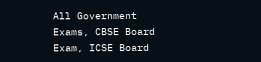All Government Exams, CBSE Board Exam, ICSE Board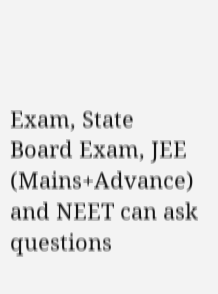Exam, State Board Exam, JEE (Mains+Advance) and NEET can ask questions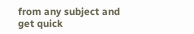from any subject and get quick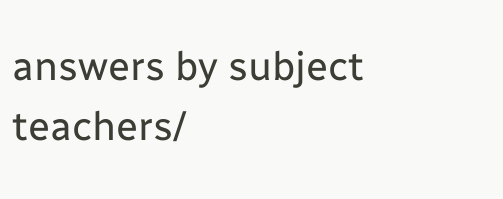answers by subject teachers/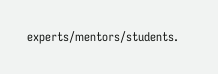experts/mentors/students.